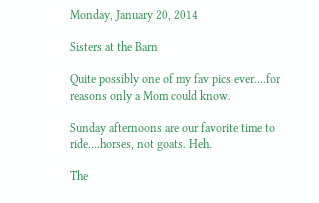Monday, January 20, 2014

Sisters at the Barn

Quite possibly one of my fav pics ever….for reasons only a Mom could know.

Sunday afternoons are our favorite time to ride….horses, not goats. Heh.

The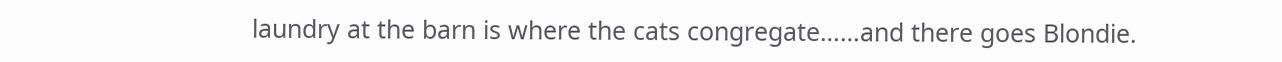laundry at the barn is where the cats congregate……and there goes Blondie.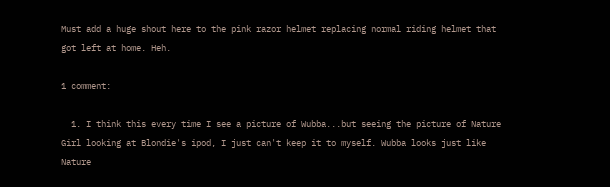Must add a huge shout here to the pink razor helmet replacing normal riding helmet that got left at home. Heh.

1 comment:

  1. I think this every time I see a picture of Wubba...but seeing the picture of Nature Girl looking at Blondie's ipod, I just can't keep it to myself. Wubba looks just like Nature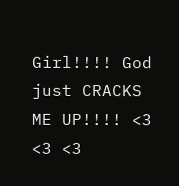Girl!!!! God just CRACKS ME UP!!!! <3 <3 <3